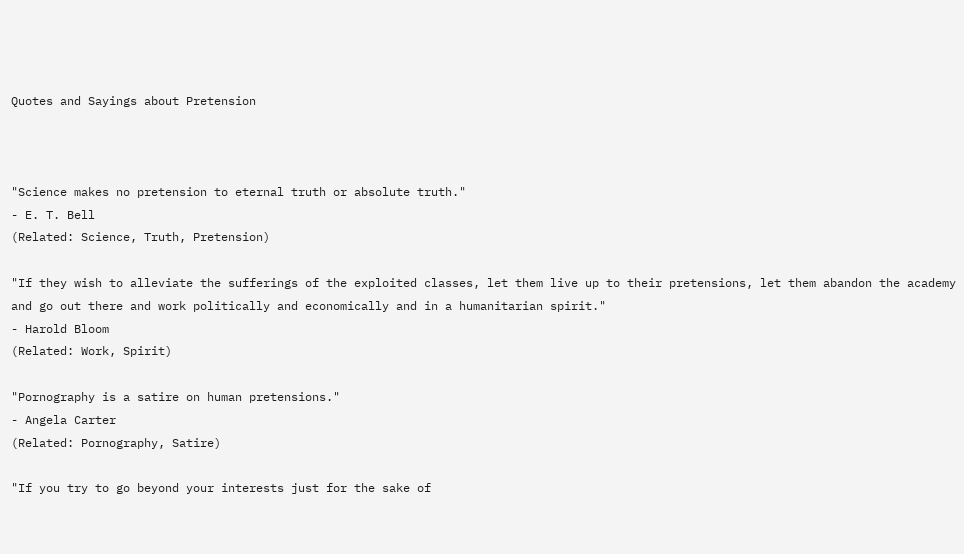Quotes and Sayings about Pretension



"Science makes no pretension to eternal truth or absolute truth."
- E. T. Bell
(Related: Science, Truth, Pretension)

"If they wish to alleviate the sufferings of the exploited classes, let them live up to their pretensions, let them abandon the academy and go out there and work politically and economically and in a humanitarian spirit."
- Harold Bloom
(Related: Work, Spirit)

"Pornography is a satire on human pretensions."
- Angela Carter
(Related: Pornography, Satire)

"If you try to go beyond your interests just for the sake of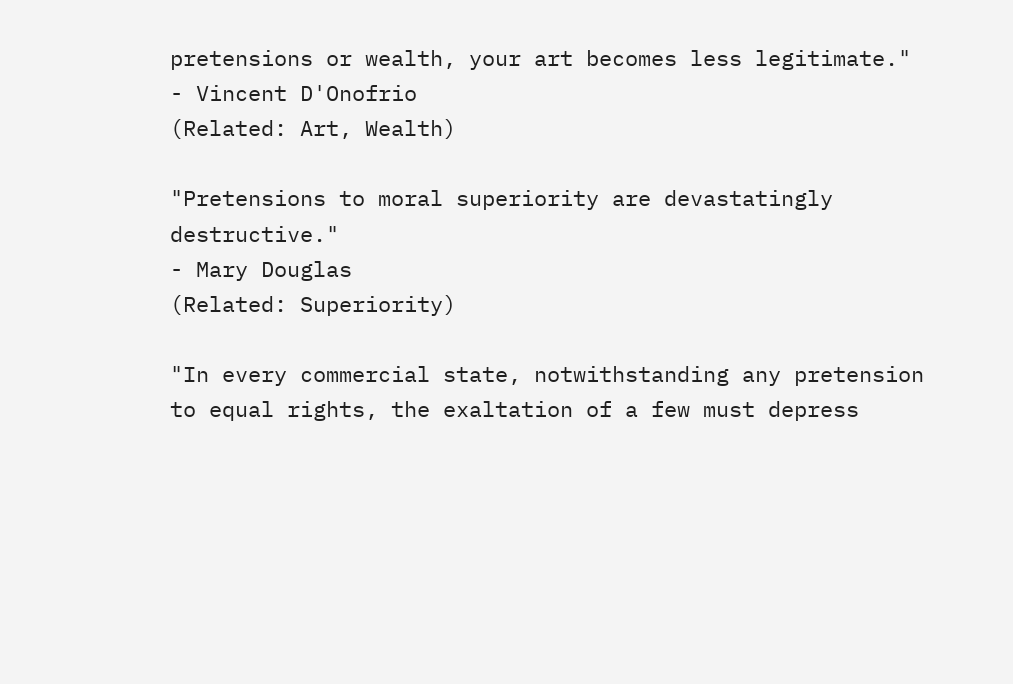pretensions or wealth, your art becomes less legitimate."
- Vincent D'Onofrio
(Related: Art, Wealth)

"Pretensions to moral superiority are devastatingly destructive."
- Mary Douglas
(Related: Superiority)

"In every commercial state, notwithstanding any pretension to equal rights, the exaltation of a few must depress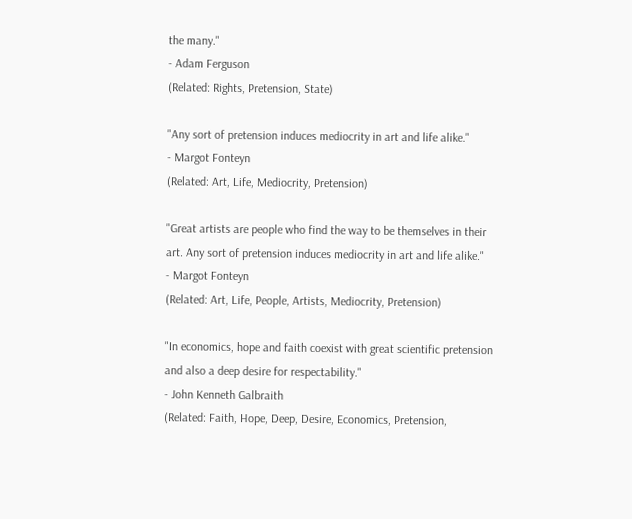the many."
- Adam Ferguson
(Related: Rights, Pretension, State)

"Any sort of pretension induces mediocrity in art and life alike."
- Margot Fonteyn
(Related: Art, Life, Mediocrity, Pretension)

"Great artists are people who find the way to be themselves in their art. Any sort of pretension induces mediocrity in art and life alike."
- Margot Fonteyn
(Related: Art, Life, People, Artists, Mediocrity, Pretension)

"In economics, hope and faith coexist with great scientific pretension and also a deep desire for respectability."
- John Kenneth Galbraith
(Related: Faith, Hope, Deep, Desire, Economics, Pretension,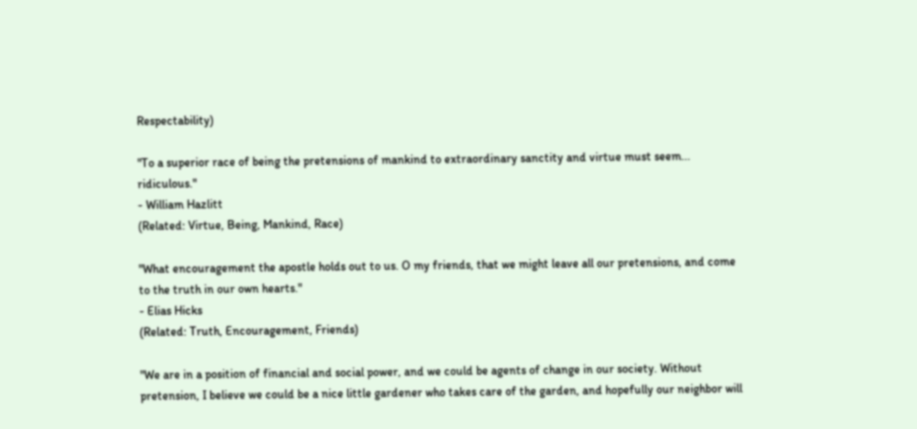Respectability)

"To a superior race of being the pretensions of mankind to extraordinary sanctity and virtue must seem... ridiculous."
- William Hazlitt
(Related: Virtue, Being, Mankind, Race)

"What encouragement the apostle holds out to us. O my friends, that we might leave all our pretensions, and come to the truth in our own hearts."
- Elias Hicks
(Related: Truth, Encouragement, Friends)

"We are in a position of financial and social power, and we could be agents of change in our society. Without pretension, I believe we could be a nice little gardener who takes care of the garden, and hopefully our neighbor will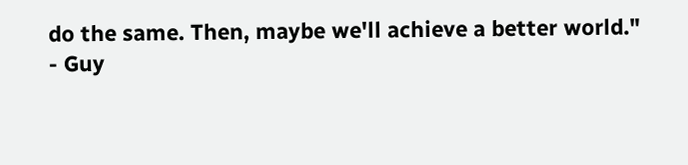do the same. Then, maybe we'll achieve a better world."
- Guy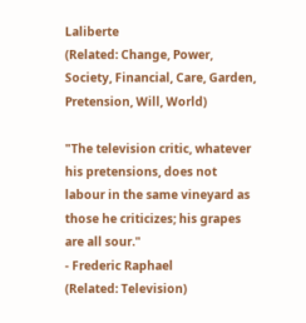Laliberte
(Related: Change, Power, Society, Financial, Care, Garden, Pretension, Will, World)

"The television critic, whatever his pretensions, does not labour in the same vineyard as those he criticizes; his grapes are all sour."
- Frederic Raphael
(Related: Television)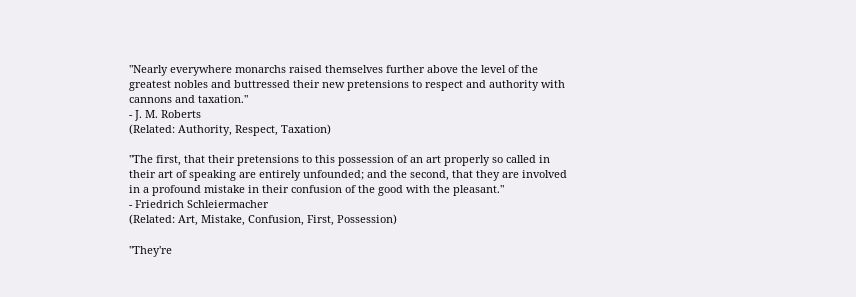"Nearly everywhere monarchs raised themselves further above the level of the greatest nobles and buttressed their new pretensions to respect and authority with cannons and taxation."
- J. M. Roberts
(Related: Authority, Respect, Taxation)

"The first, that their pretensions to this possession of an art properly so called in their art of speaking are entirely unfounded; and the second, that they are involved in a profound mistake in their confusion of the good with the pleasant."
- Friedrich Schleiermacher
(Related: Art, Mistake, Confusion, First, Possession)

"They're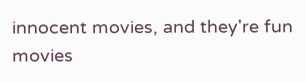innocent movies, and they're fun movies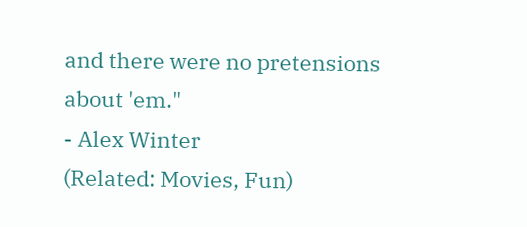and there were no pretensions about 'em."
- Alex Winter
(Related: Movies, Fun)